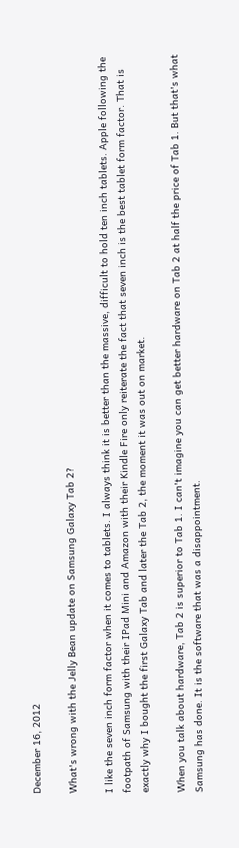December 16, 2012

What's wrong with the Jelly Bean update on Samsung Galaxy Tab 2?

I like the seven inch form factor when it comes to tablets. I always think it is better than the massive, difficult to hold ten inch tablets. Apple following the footpath of Samsung with their IPad Mini and Amazon with their Kindle Fire only reiterate the fact that seven inch is the best tablet form factor. That is exactly why I bought the first Galaxy Tab and later the Tab 2, the moment it was out on market.

When you talk about hardware, Tab 2 is superior to Tab 1. I can't imagine you can get better hardware on Tab 2 at half the price of Tab 1. But that's what Samsung has done. It is the software that was a disappointment.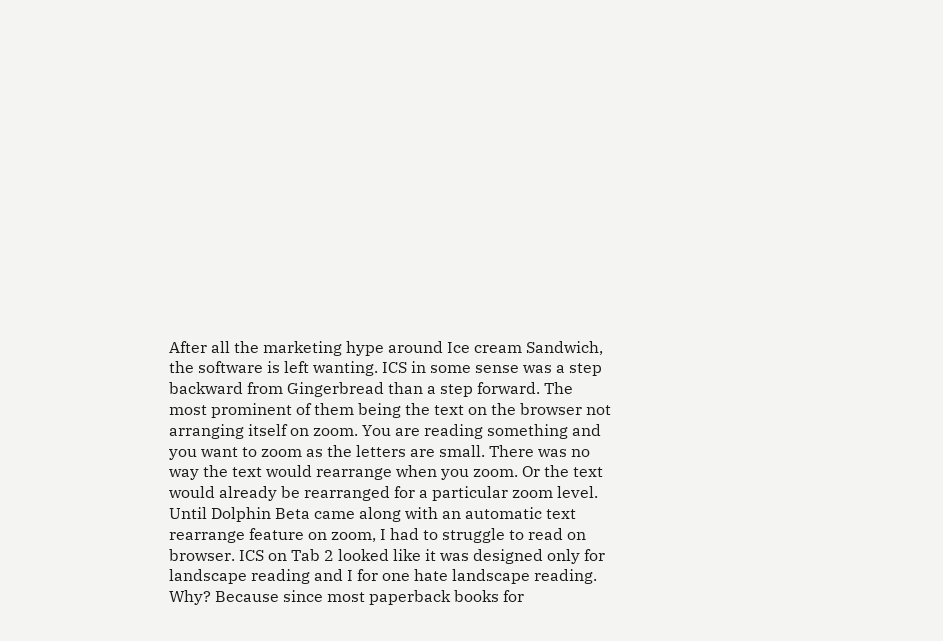After all the marketing hype around Ice cream Sandwich, the software is left wanting. ICS in some sense was a step backward from Gingerbread than a step forward. The most prominent of them being the text on the browser not arranging itself on zoom. You are reading something and you want to zoom as the letters are small. There was no way the text would rearrange when you zoom. Or the text would already be rearranged for a particular zoom level. Until Dolphin Beta came along with an automatic text rearrange feature on zoom, I had to struggle to read on browser. ICS on Tab 2 looked like it was designed only for landscape reading and I for one hate landscape reading. Why? Because since most paperback books for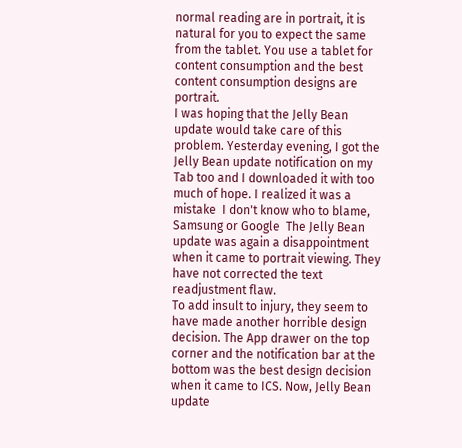normal reading are in portrait, it is natural for you to expect the same from the tablet. You use a tablet for content consumption and the best content consumption designs are portrait.
I was hoping that the Jelly Bean update would take care of this problem. Yesterday evening, I got the Jelly Bean update notification on my Tab too and I downloaded it with too much of hope. I realized it was a mistake  I don't know who to blame, Samsung or Google  The Jelly Bean update was again a disappointment when it came to portrait viewing. They have not corrected the text readjustment flaw.
To add insult to injury, they seem to have made another horrible design decision. The App drawer on the top corner and the notification bar at the bottom was the best design decision when it came to ICS. Now, Jelly Bean update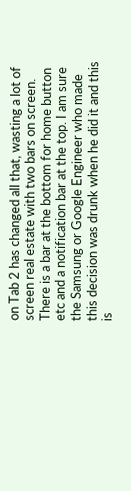on Tab 2 has changed all that, wasting a lot of screen real estate with two bars on screen. There is a bar at the bottom for home button etc and a notification bar at the top. I am sure the Samsung or Google Engineer who made this decision was drunk when he did it and this is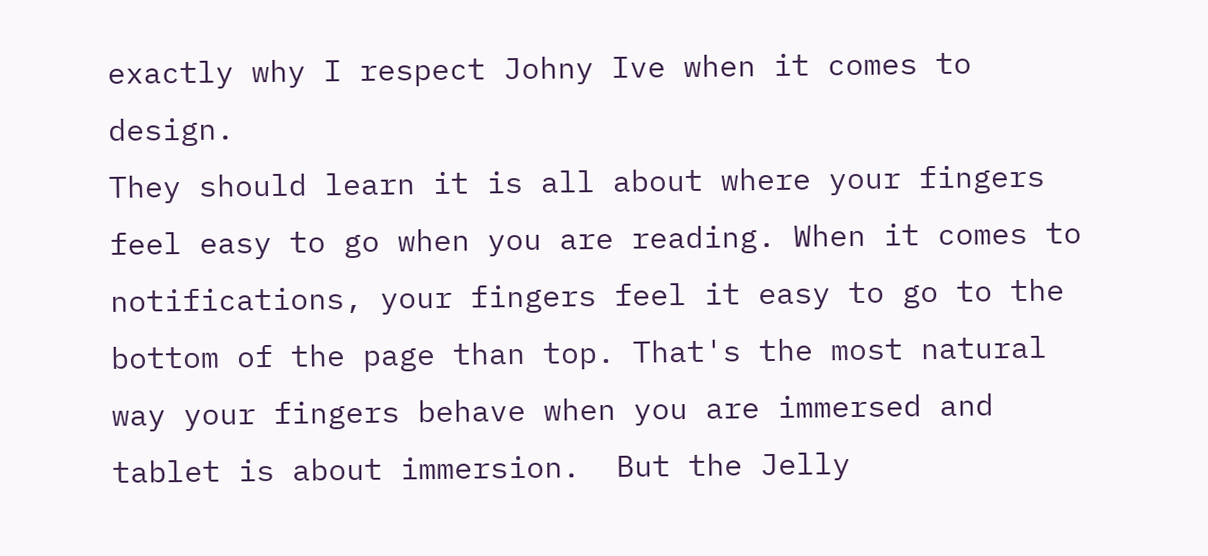exactly why I respect Johny Ive when it comes to design.
They should learn it is all about where your fingers feel easy to go when you are reading. When it comes to notifications, your fingers feel it easy to go to the bottom of the page than top. That's the most natural way your fingers behave when you are immersed and tablet is about immersion.  But the Jelly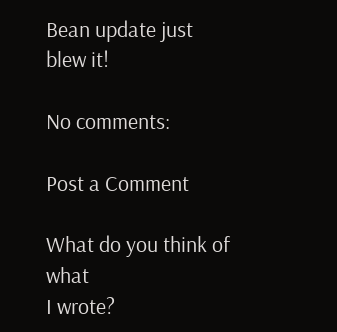Bean update just blew it!

No comments:

Post a Comment

What do you think of what
I wrote?